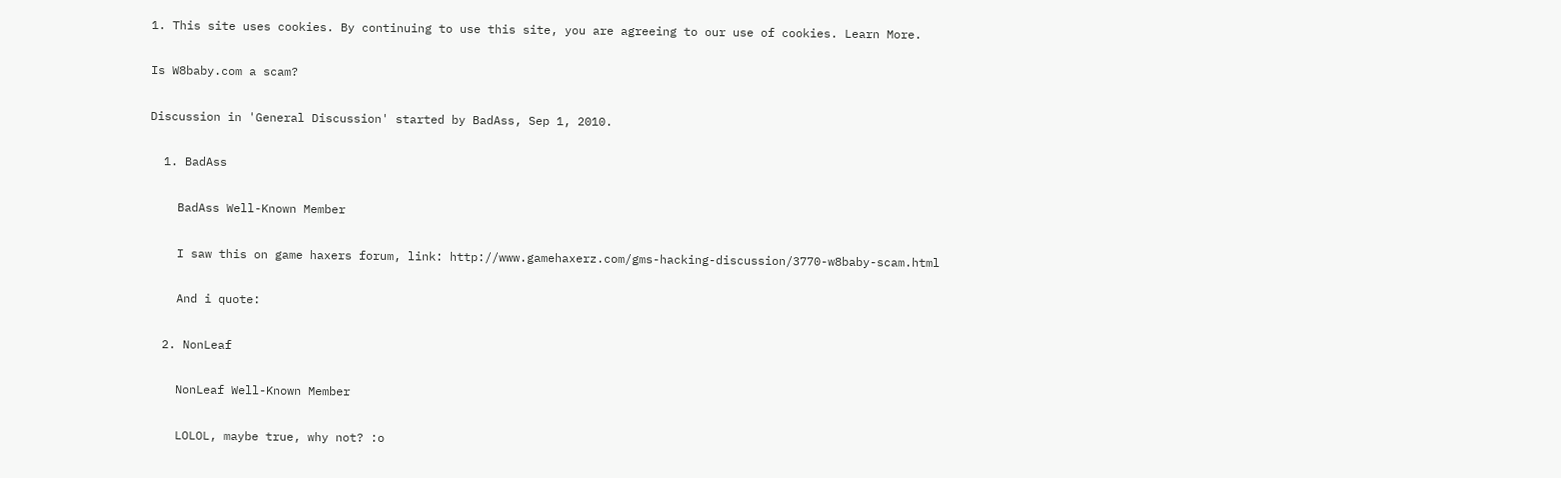1. This site uses cookies. By continuing to use this site, you are agreeing to our use of cookies. Learn More.

Is W8baby.com a scam?

Discussion in 'General Discussion' started by BadAss, Sep 1, 2010.

  1. BadAss

    BadAss Well-Known Member

    I saw this on game haxers forum, link: http://www.gamehaxerz.com/gms-hacking-discussion/3770-w8baby-scam.html

    And i quote:

  2. NonLeaf

    NonLeaf Well-Known Member

    LOLOL, maybe true, why not? :o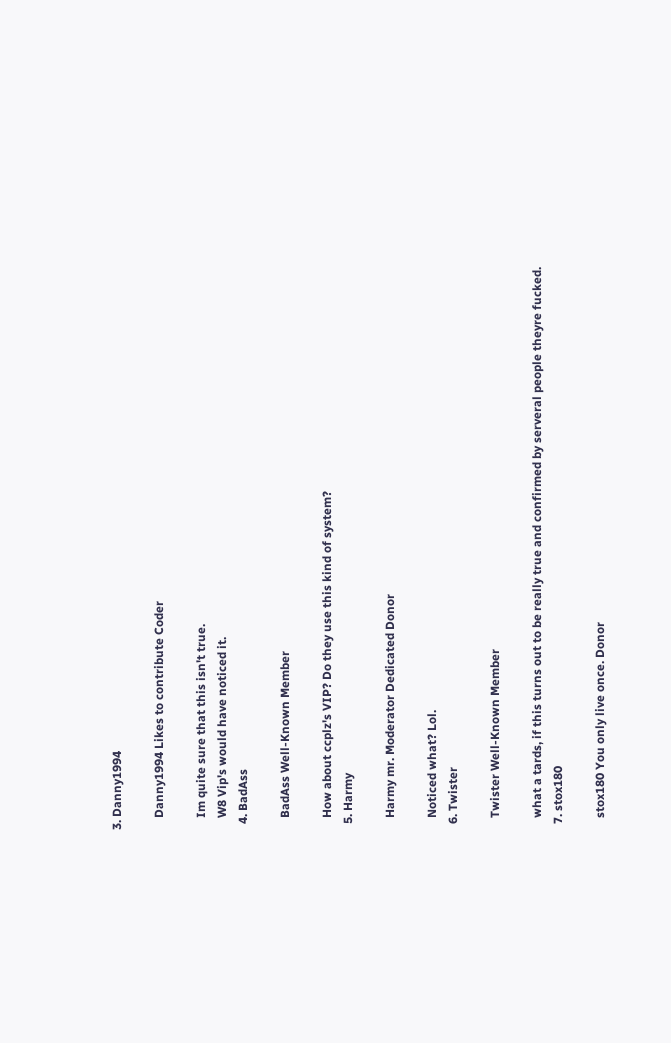3. Danny1994

    Danny1994 Likes to contribute Coder

    Im quite sure that this isn't true.
    W8 Vip's would have noticed it.
  4. BadAss

    BadAss Well-Known Member

    How about ccplz's VIP? Do they use this kind of system?
  5. Harmy

    Harmy mr. Moderator Dedicated Donor

    Noticed what? Lol.
  6. Twister

    Twister Well-Known Member

    what a tards, if this turns out to be really true and confirmed by serveral people theyre fucked.
  7. stox180

    stox180 You only live once. Donor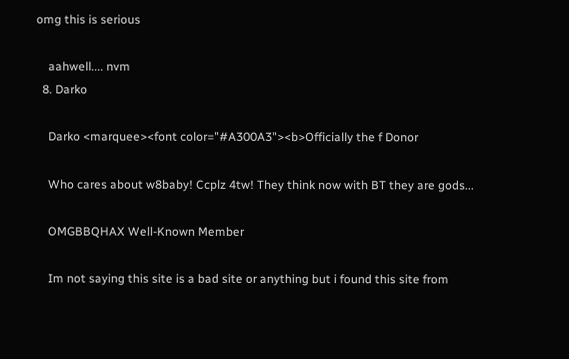omg this is serious

    aahwell.... nvm
  8. Darko

    Darko <marquee><font color="#A300A3"><b>Officially the f Donor

    Who cares about w8baby! Ccplz 4tw! They think now with BT they are gods...

    OMGBBQHAX Well-Known Member

    Im not saying this site is a bad site or anything but i found this site from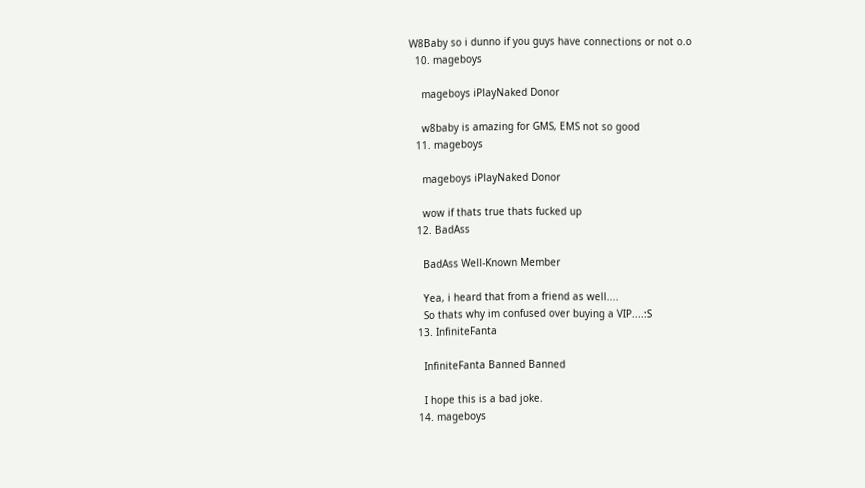W8Baby so i dunno if you guys have connections or not o.o
  10. mageboys

    mageboys iPlayNaked Donor

    w8baby is amazing for GMS, EMS not so good
  11. mageboys

    mageboys iPlayNaked Donor

    wow if thats true thats fucked up
  12. BadAss

    BadAss Well-Known Member

    Yea, i heard that from a friend as well....
    So thats why im confused over buying a VIP....:S
  13. InfiniteFanta

    InfiniteFanta Banned Banned

    I hope this is a bad joke.
  14. mageboys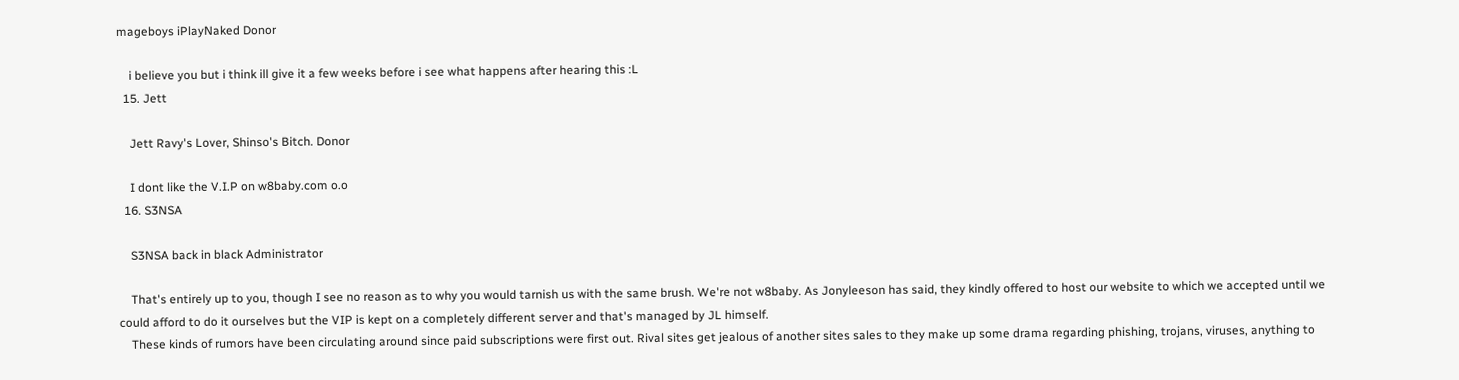mageboys iPlayNaked Donor

    i believe you but i think ill give it a few weeks before i see what happens after hearing this :L
  15. Jett

    Jett Ravy's Lover, Shinso's Bitch. Donor

    I dont like the V.I.P on w8baby.com o.o
  16. S3NSA

    S3NSA back in black Administrator

    That's entirely up to you, though I see no reason as to why you would tarnish us with the same brush. We're not w8baby. As Jonyleeson has said, they kindly offered to host our website to which we accepted until we could afford to do it ourselves but the VIP is kept on a completely different server and that's managed by JL himself.
    These kinds of rumors have been circulating around since paid subscriptions were first out. Rival sites get jealous of another sites sales to they make up some drama regarding phishing, trojans, viruses, anything to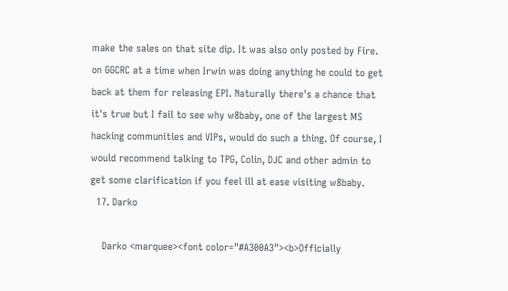make the sales on that site dip. It was also only posted by Fire. on GGCRC at a time when Irwin was doing anything he could to get back at them for releasing EPI. Naturally there's a chance that it's true but I fail to see why w8baby, one of the largest MS hacking communities and VIPs, would do such a thing. Of course, I would recommend talking to TPG, Colin, DJC and other admin to get some clarification if you feel ill at ease visiting w8baby.
  17. Darko

    Darko <marquee><font color="#A300A3"><b>Officially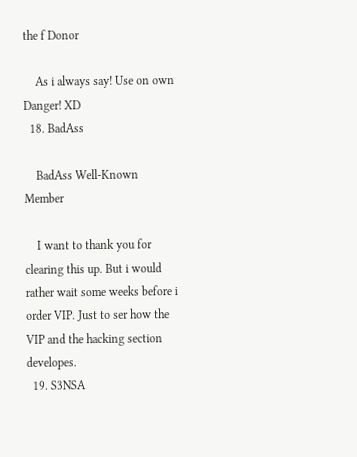the f Donor

    As i always say! Use on own Danger! XD
  18. BadAss

    BadAss Well-Known Member

    I want to thank you for clearing this up. But i would rather wait some weeks before i order VIP. Just to ser how the VIP and the hacking section developes.
  19. S3NSA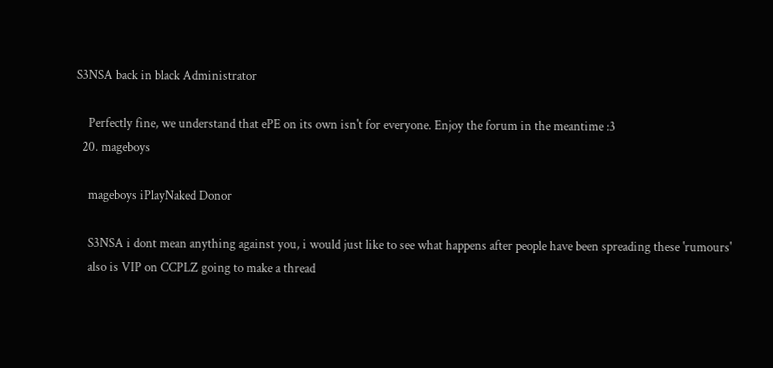S3NSA back in black Administrator

    Perfectly fine, we understand that ePE on its own isn't for everyone. Enjoy the forum in the meantime :3
  20. mageboys

    mageboys iPlayNaked Donor

    S3NSA i dont mean anything against you, i would just like to see what happens after people have been spreading these 'rumours'
    also is VIP on CCPLZ going to make a thread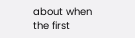about when the first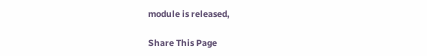module is released,

Share This Page